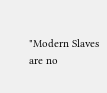"Modern Slaves are no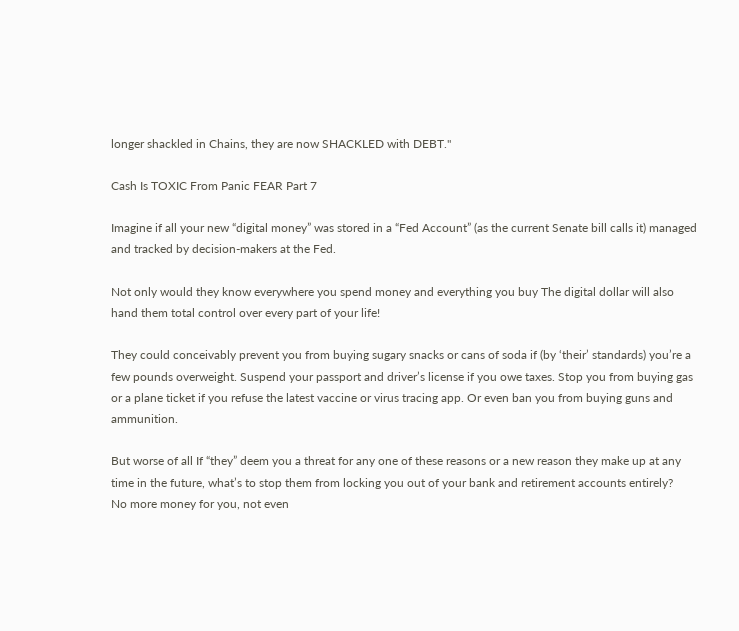longer shackled in Chains, they are now SHACKLED with DEBT."

Cash Is TOXIC From Panic FEAR Part 7

Imagine if all your new “digital money” was stored in a “Fed Account” (as the current Senate bill calls it) managed and tracked by decision-makers at the Fed.

Not only would they know everywhere you spend money and everything you buy The digital dollar will also hand them total control over every part of your life!

They could conceivably prevent you from buying sugary snacks or cans of soda if (by ‘their’ standards) you’re a few pounds overweight. Suspend your passport and driver’s license if you owe taxes. Stop you from buying gas or a plane ticket if you refuse the latest vaccine or virus tracing app. Or even ban you from buying guns and ammunition.

But worse of all If “they” deem you a threat for any one of these reasons or a new reason they make up at any time in the future, what’s to stop them from locking you out of your bank and retirement accounts entirely?
No more money for you, not even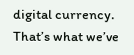digital currency. That’s what we’ve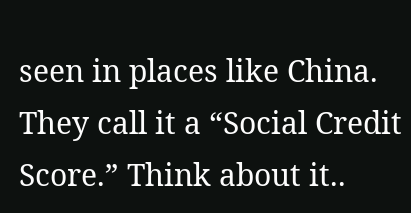seen in places like China. They call it a “Social Credit Score.” Think about it..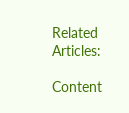Related Articles:

Content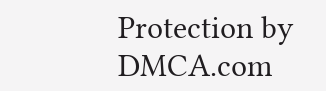Protection by DMCA.com